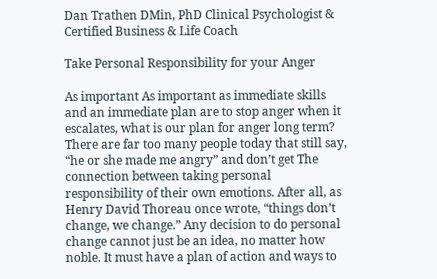Dan Trathen DMin, PhD Clinical Psychologist & Certified Business & Life Coach

Take Personal Responsibility for your Anger

As important As important as immediate skills and an immediate plan are to stop anger when it escalates, what is our plan for anger long term? There are far too many people today that still say, “he or she made me angry” and don’t get The connection between taking personal responsibility of their own emotions. After all, as Henry David Thoreau once wrote, “things don’t change, we change.” Any decision to do personal change cannot just be an idea, no matter how noble. It must have a plan of action and ways to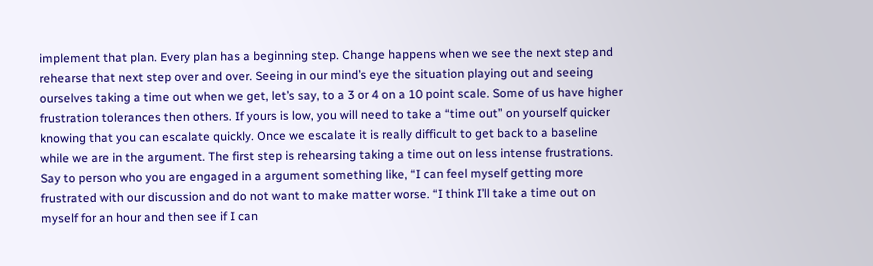implement that plan. Every plan has a beginning step. Change happens when we see the next step and rehearse that next step over and over. Seeing in our mind’s eye the situation playing out and seeing ourselves taking a time out when we get, let’s say, to a 3 or 4 on a 10 point scale. Some of us have higher frustration tolerances then others. If yours is low, you will need to take a “time out” on yourself quicker knowing that you can escalate quickly. Once we escalate it is really difficult to get back to a baseline while we are in the argument. The first step is rehearsing taking a time out on less intense frustrations. Say to person who you are engaged in a argument something like, “I can feel myself getting more frustrated with our discussion and do not want to make matter worse. “I think I’ll take a time out on myself for an hour and then see if I can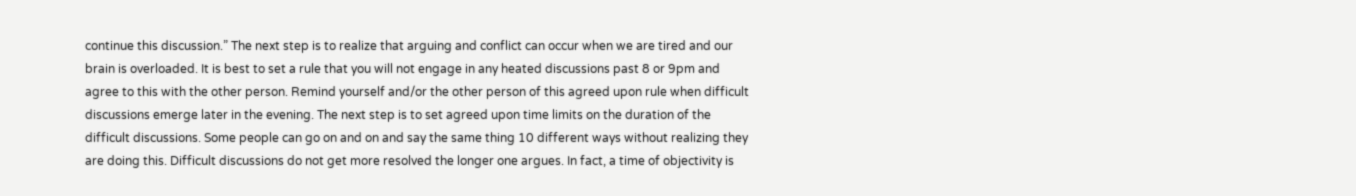continue this discussion.” The next step is to realize that arguing and conflict can occur when we are tired and our brain is overloaded. It is best to set a rule that you will not engage in any heated discussions past 8 or 9pm and agree to this with the other person. Remind yourself and/or the other person of this agreed upon rule when difficult discussions emerge later in the evening. The next step is to set agreed upon time limits on the duration of the difficult discussions. Some people can go on and on and say the same thing 10 different ways without realizing they are doing this. Difficult discussions do not get more resolved the longer one argues. In fact, a time of objectivity is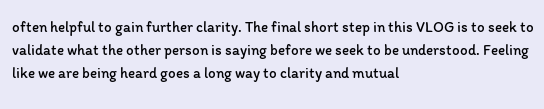often helpful to gain further clarity. The final short step in this VLOG is to seek to validate what the other person is saying before we seek to be understood. Feeling like we are being heard goes a long way to clarity and mutual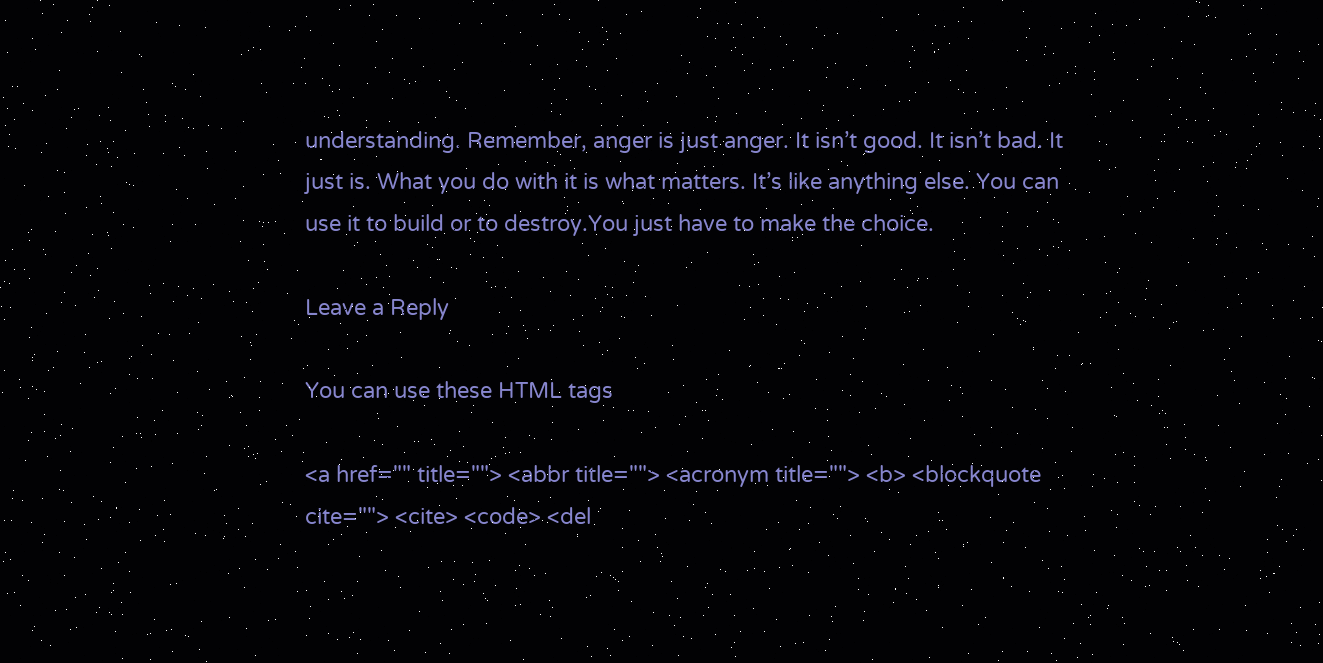understanding. Remember, anger is just anger. It isn’t good. It isn’t bad. It just is. What you do with it is what matters. It’s like anything else. You can use it to build or to destroy.You just have to make the choice.

Leave a Reply

You can use these HTML tags

<a href="" title=""> <abbr title=""> <acronym title=""> <b> <blockquote cite=""> <cite> <code> <del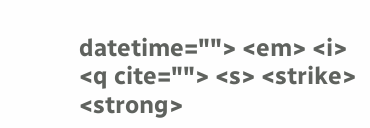datetime=""> <em> <i> <q cite=""> <s> <strike> <strong>